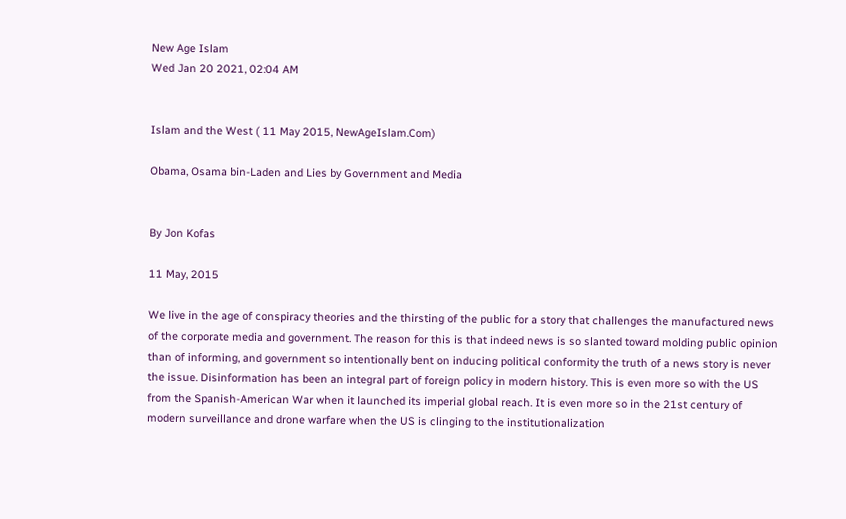New Age Islam
Wed Jan 20 2021, 02:04 AM


Islam and the West ( 11 May 2015, NewAgeIslam.Com)

Obama, Osama bin-Laden and Lies by Government and Media


By Jon Kofas

11 May, 2015

We live in the age of conspiracy theories and the thirsting of the public for a story that challenges the manufactured news of the corporate media and government. The reason for this is that indeed news is so slanted toward molding public opinion than of informing, and government so intentionally bent on inducing political conformity the truth of a news story is never the issue. Disinformation has been an integral part of foreign policy in modern history. This is even more so with the US from the Spanish-American War when it launched its imperial global reach. It is even more so in the 21st century of modern surveillance and drone warfare when the US is clinging to the institutionalization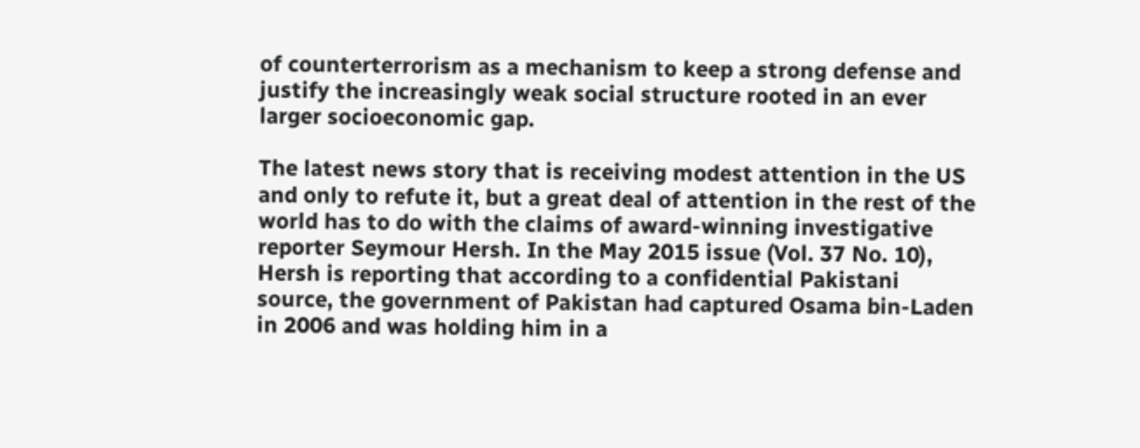of counterterrorism as a mechanism to keep a strong defense and justify the increasingly weak social structure rooted in an ever larger socioeconomic gap.

The latest news story that is receiving modest attention in the US and only to refute it, but a great deal of attention in the rest of the world has to do with the claims of award-winning investigative reporter Seymour Hersh. In the May 2015 issue (Vol. 37 No. 10), Hersh is reporting that according to a confidential Pakistani source, the government of Pakistan had captured Osama bin-Laden in 2006 and was holding him in a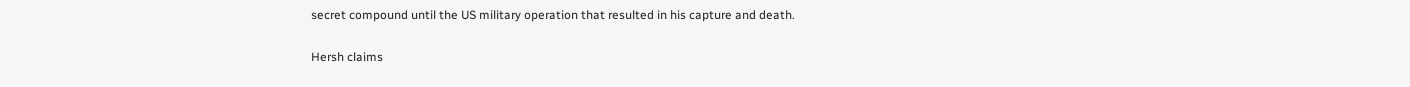secret compound until the US military operation that resulted in his capture and death.

Hersh claims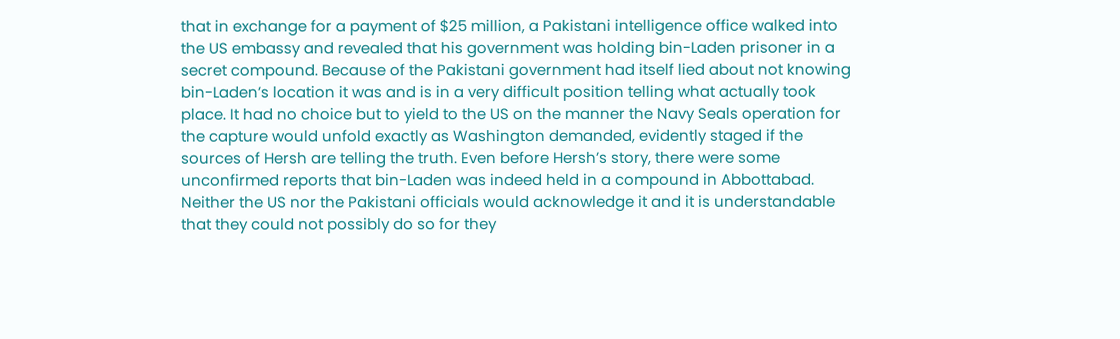that in exchange for a payment of $25 million, a Pakistani intelligence office walked into the US embassy and revealed that his government was holding bin-Laden prisoner in a secret compound. Because of the Pakistani government had itself lied about not knowing bin-Laden’s location it was and is in a very difficult position telling what actually took place. It had no choice but to yield to the US on the manner the Navy Seals operation for the capture would unfold exactly as Washington demanded, evidently staged if the sources of Hersh are telling the truth. Even before Hersh’s story, there were some unconfirmed reports that bin-Laden was indeed held in a compound in Abbottabad. Neither the US nor the Pakistani officials would acknowledge it and it is understandable that they could not possibly do so for they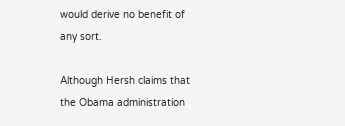would derive no benefit of any sort.

Although Hersh claims that the Obama administration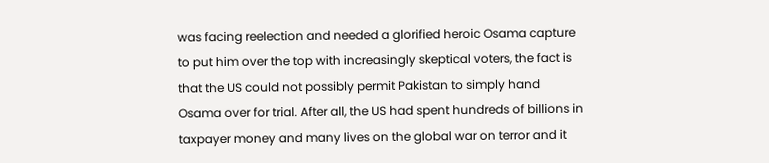was facing reelection and needed a glorified heroic Osama capture to put him over the top with increasingly skeptical voters, the fact is that the US could not possibly permit Pakistan to simply hand Osama over for trial. After all, the US had spent hundreds of billions in taxpayer money and many lives on the global war on terror and it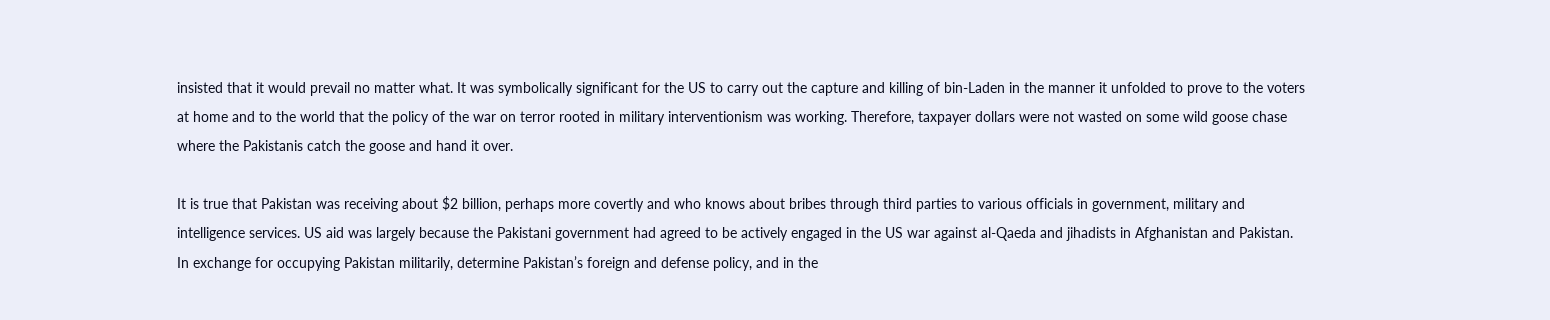insisted that it would prevail no matter what. It was symbolically significant for the US to carry out the capture and killing of bin-Laden in the manner it unfolded to prove to the voters at home and to the world that the policy of the war on terror rooted in military interventionism was working. Therefore, taxpayer dollars were not wasted on some wild goose chase where the Pakistanis catch the goose and hand it over.

It is true that Pakistan was receiving about $2 billion, perhaps more covertly and who knows about bribes through third parties to various officials in government, military and intelligence services. US aid was largely because the Pakistani government had agreed to be actively engaged in the US war against al-Qaeda and jihadists in Afghanistan and Pakistan. In exchange for occupying Pakistan militarily, determine Pakistan’s foreign and defense policy, and in the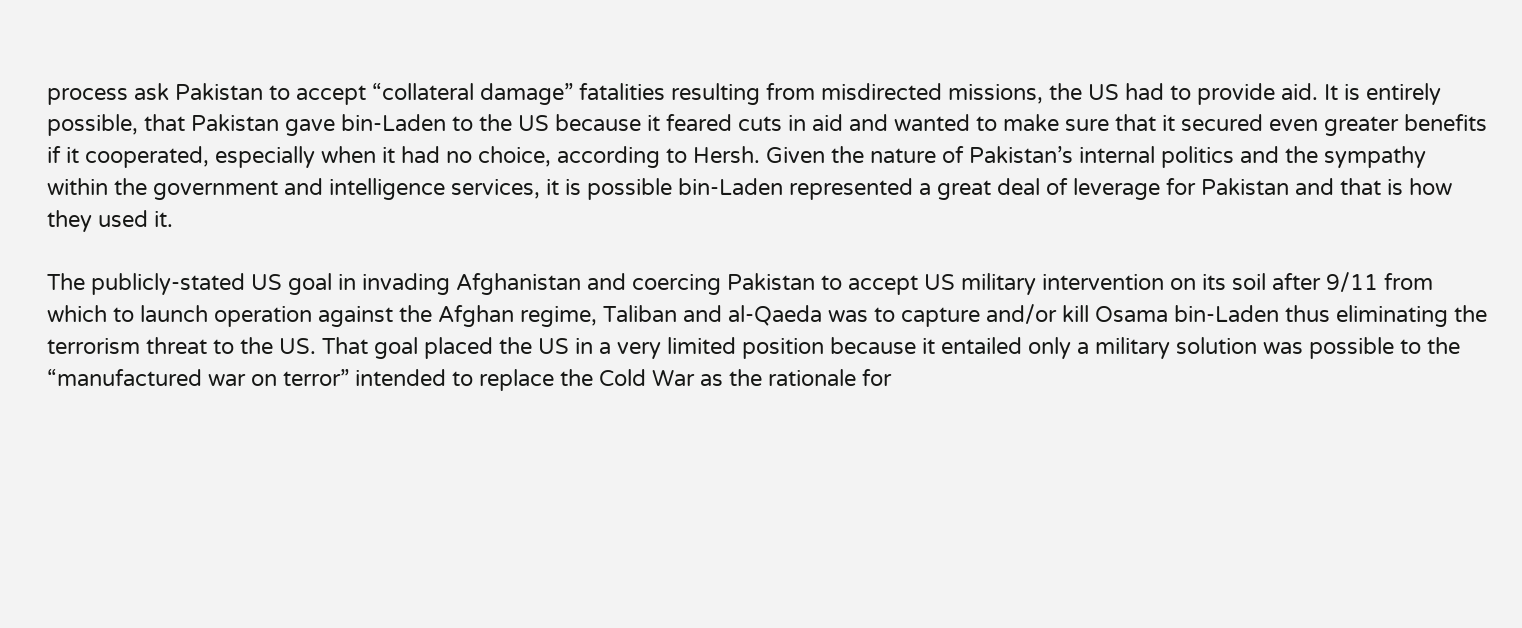process ask Pakistan to accept “collateral damage” fatalities resulting from misdirected missions, the US had to provide aid. It is entirely possible, that Pakistan gave bin-Laden to the US because it feared cuts in aid and wanted to make sure that it secured even greater benefits if it cooperated, especially when it had no choice, according to Hersh. Given the nature of Pakistan’s internal politics and the sympathy within the government and intelligence services, it is possible bin-Laden represented a great deal of leverage for Pakistan and that is how they used it.

The publicly-stated US goal in invading Afghanistan and coercing Pakistan to accept US military intervention on its soil after 9/11 from which to launch operation against the Afghan regime, Taliban and al-Qaeda was to capture and/or kill Osama bin-Laden thus eliminating the terrorism threat to the US. That goal placed the US in a very limited position because it entailed only a military solution was possible to the “manufactured war on terror” intended to replace the Cold War as the rationale for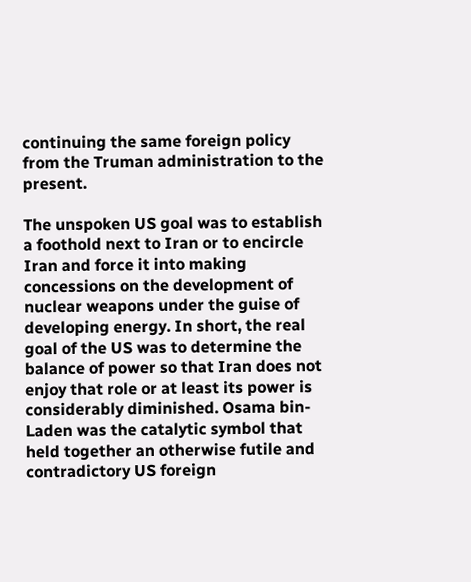continuing the same foreign policy from the Truman administration to the present.

The unspoken US goal was to establish a foothold next to Iran or to encircle Iran and force it into making concessions on the development of nuclear weapons under the guise of developing energy. In short, the real goal of the US was to determine the balance of power so that Iran does not enjoy that role or at least its power is considerably diminished. Osama bin-Laden was the catalytic symbol that held together an otherwise futile and contradictory US foreign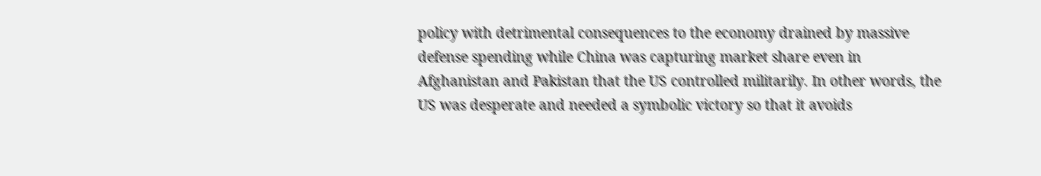policy with detrimental consequences to the economy drained by massive defense spending while China was capturing market share even in Afghanistan and Pakistan that the US controlled militarily. In other words, the US was desperate and needed a symbolic victory so that it avoids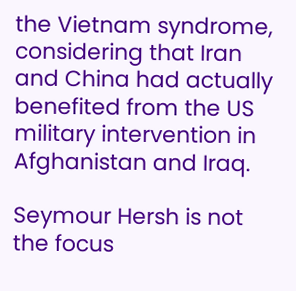the Vietnam syndrome, considering that Iran and China had actually benefited from the US military intervention in Afghanistan and Iraq.

Seymour Hersh is not the focus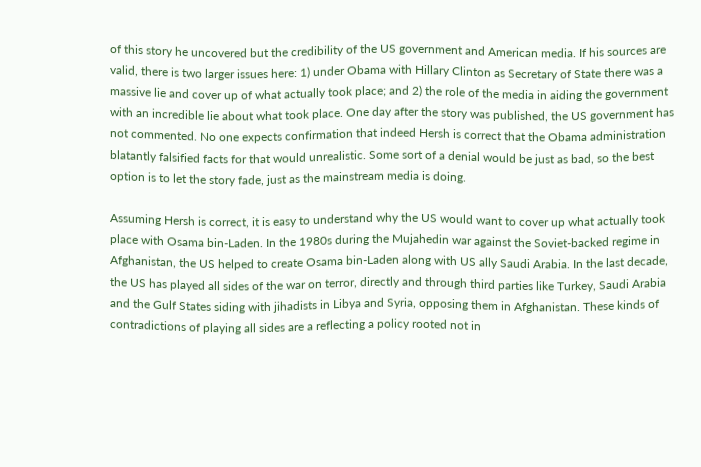of this story he uncovered but the credibility of the US government and American media. If his sources are valid, there is two larger issues here: 1) under Obama with Hillary Clinton as Secretary of State there was a massive lie and cover up of what actually took place; and 2) the role of the media in aiding the government with an incredible lie about what took place. One day after the story was published, the US government has not commented. No one expects confirmation that indeed Hersh is correct that the Obama administration blatantly falsified facts for that would unrealistic. Some sort of a denial would be just as bad, so the best option is to let the story fade, just as the mainstream media is doing.

Assuming Hersh is correct, it is easy to understand why the US would want to cover up what actually took place with Osama bin-Laden. In the 1980s during the Mujahedin war against the Soviet-backed regime in Afghanistan, the US helped to create Osama bin-Laden along with US ally Saudi Arabia. In the last decade, the US has played all sides of the war on terror, directly and through third parties like Turkey, Saudi Arabia and the Gulf States siding with jihadists in Libya and Syria, opposing them in Afghanistan. These kinds of contradictions of playing all sides are a reflecting a policy rooted not in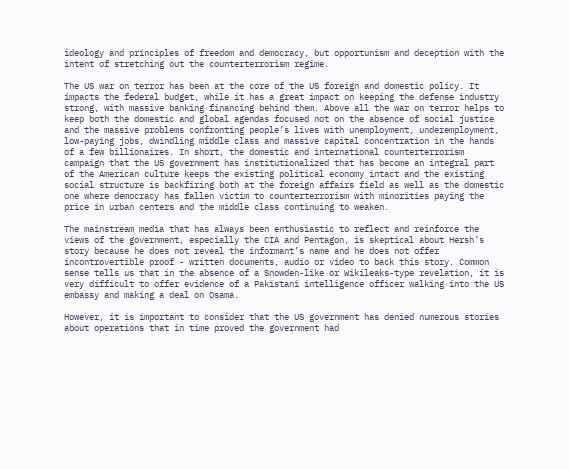ideology and principles of freedom and democracy, but opportunism and deception with the intent of stretching out the counterterrorism regime.

The US war on terror has been at the core of the US foreign and domestic policy. It impacts the federal budget, while it has a great impact on keeping the defense industry strong, with massive banking financing behind them. Above all the war on terror helps to keep both the domestic and global agendas focused not on the absence of social justice and the massive problems confronting people’s lives with unemployment, underemployment, low-paying jobs, dwindling middle class and massive capital concentration in the hands of a few billionaires. In short, the domestic and international counterterrorism campaign that the US government has institutionalized that has become an integral part of the American culture keeps the existing political economy intact and the existing social structure is backfiring both at the foreign affairs field as well as the domestic one where democracy has fallen victim to counterterrorism with minorities paying the price in urban centers and the middle class continuing to weaken.

The mainstream media that has always been enthusiastic to reflect and reinforce the views of the government, especially the CIA and Pentagon, is skeptical about Hersh’s story because he does not reveal the informant’s name and he does not offer incontrovertible proof - written documents, audio or video to back this story. Common sense tells us that in the absence of a Snowden-like or Wikileaks-type revelation, it is very difficult to offer evidence of a Pakistani intelligence officer walking into the US embassy and making a deal on Osama.

However, it is important to consider that the US government has denied numerous stories about operations that in time proved the government had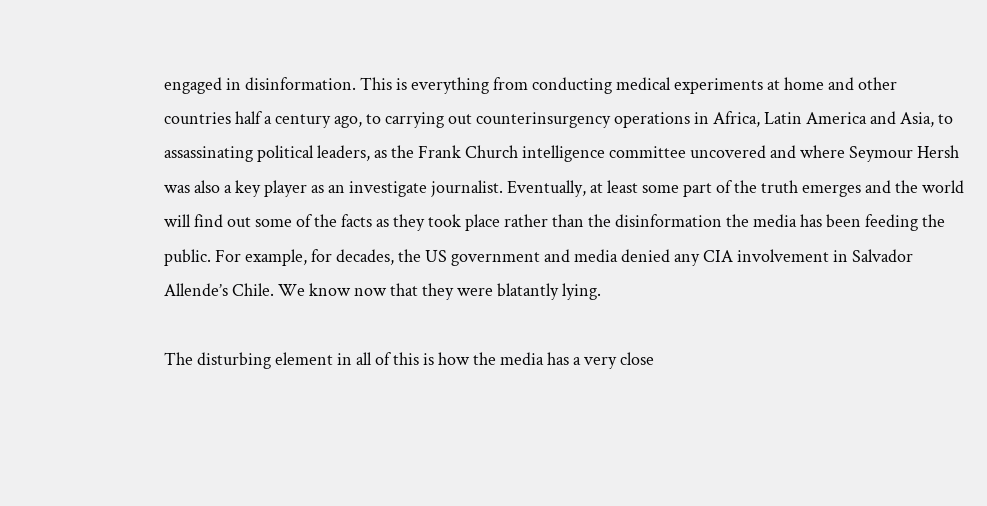engaged in disinformation. This is everything from conducting medical experiments at home and other countries half a century ago, to carrying out counterinsurgency operations in Africa, Latin America and Asia, to assassinating political leaders, as the Frank Church intelligence committee uncovered and where Seymour Hersh was also a key player as an investigate journalist. Eventually, at least some part of the truth emerges and the world will find out some of the facts as they took place rather than the disinformation the media has been feeding the public. For example, for decades, the US government and media denied any CIA involvement in Salvador Allende’s Chile. We know now that they were blatantly lying.

The disturbing element in all of this is how the media has a very close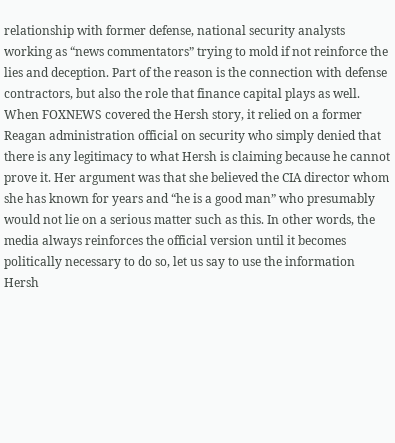relationship with former defense, national security analysts working as “news commentators” trying to mold if not reinforce the lies and deception. Part of the reason is the connection with defense contractors, but also the role that finance capital plays as well. When FOXNEWS covered the Hersh story, it relied on a former Reagan administration official on security who simply denied that there is any legitimacy to what Hersh is claiming because he cannot prove it. Her argument was that she believed the CIA director whom she has known for years and “he is a good man” who presumably would not lie on a serious matter such as this. In other words, the media always reinforces the official version until it becomes politically necessary to do so, let us say to use the information Hersh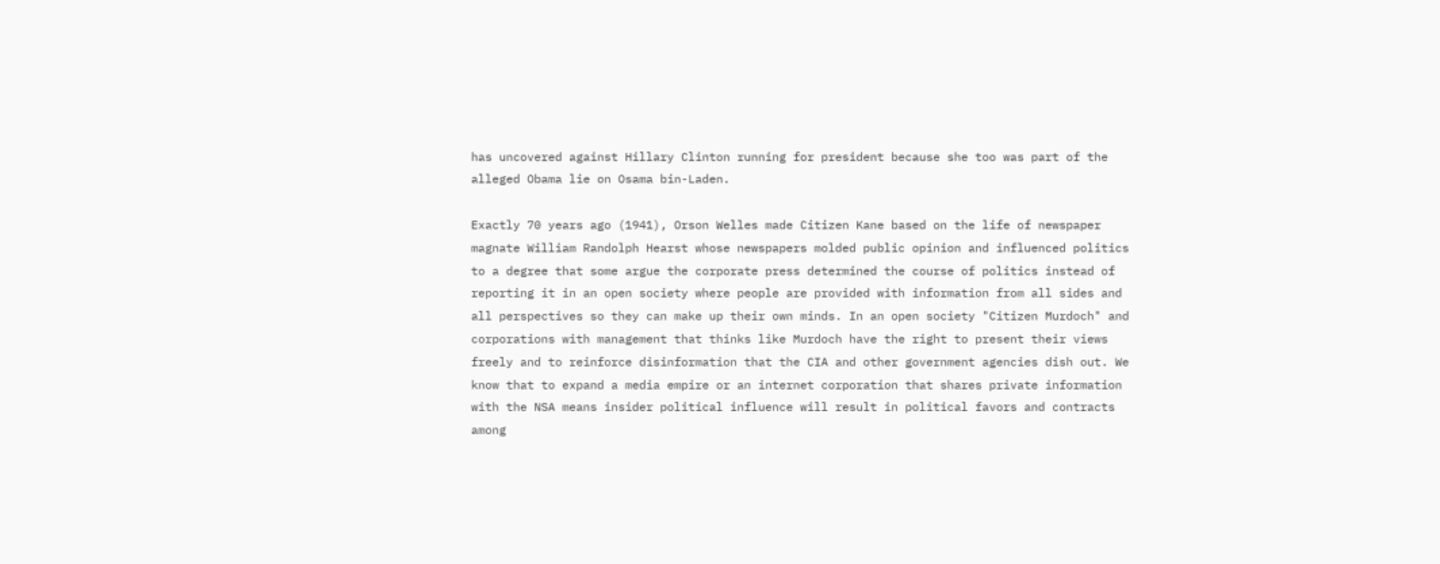has uncovered against Hillary Clinton running for president because she too was part of the alleged Obama lie on Osama bin-Laden.

Exactly 70 years ago (1941), Orson Welles made Citizen Kane based on the life of newspaper magnate William Randolph Hearst whose newspapers molded public opinion and influenced politics to a degree that some argue the corporate press determined the course of politics instead of reporting it in an open society where people are provided with information from all sides and all perspectives so they can make up their own minds. In an open society "Citizen Murdoch" and corporations with management that thinks like Murdoch have the right to present their views freely and to reinforce disinformation that the CIA and other government agencies dish out. We know that to expand a media empire or an internet corporation that shares private information with the NSA means insider political influence will result in political favors and contracts among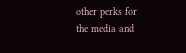other perks for the media and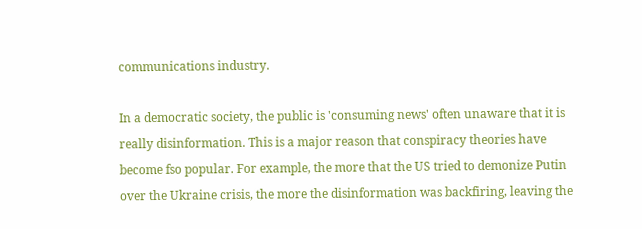communications industry.

In a democratic society, the public is 'consuming news' often unaware that it is really disinformation. This is a major reason that conspiracy theories have become fso popular. For example, the more that the US tried to demonize Putin over the Ukraine crisis, the more the disinformation was backfiring, leaving the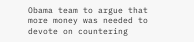Obama team to argue that more money was needed to devote on countering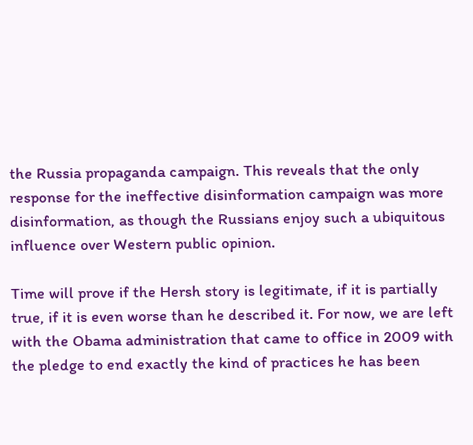the Russia propaganda campaign. This reveals that the only response for the ineffective disinformation campaign was more disinformation, as though the Russians enjoy such a ubiquitous influence over Western public opinion.

Time will prove if the Hersh story is legitimate, if it is partially true, if it is even worse than he described it. For now, we are left with the Obama administration that came to office in 2009 with the pledge to end exactly the kind of practices he has been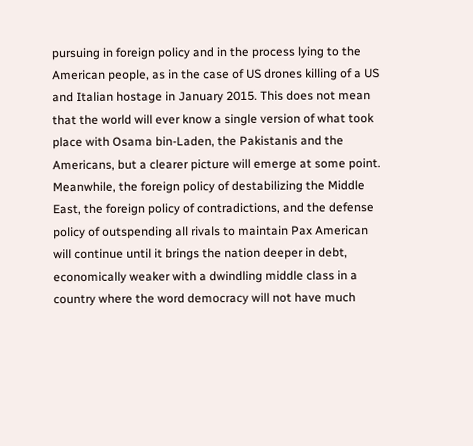pursuing in foreign policy and in the process lying to the American people, as in the case of US drones killing of a US and Italian hostage in January 2015. This does not mean that the world will ever know a single version of what took place with Osama bin-Laden, the Pakistanis and the Americans, but a clearer picture will emerge at some point. Meanwhile, the foreign policy of destabilizing the Middle East, the foreign policy of contradictions, and the defense policy of outspending all rivals to maintain Pax American will continue until it brings the nation deeper in debt, economically weaker with a dwindling middle class in a country where the word democracy will not have much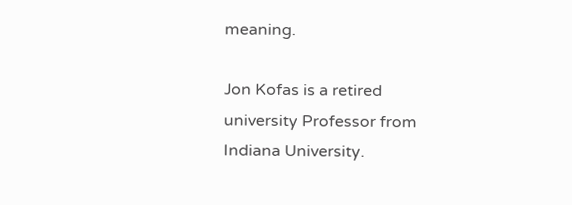meaning.

Jon Kofas is a retired university Professor from Indiana University.